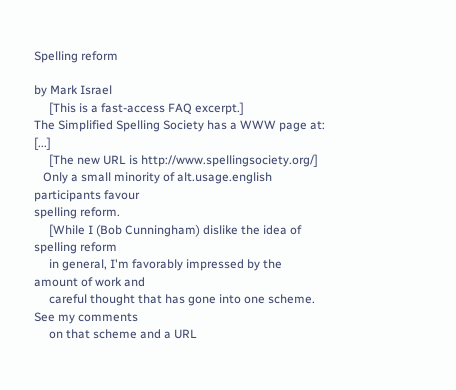Spelling reform

by Mark Israel
     [This is a fast-access FAQ excerpt.]
The Simplified Spelling Society has a WWW page at: [...]
     [The new URL is http://www.spellingsociety.org/]
   Only a small minority of alt.usage.english participants favour
spelling reform.
     [While I (Bob Cunningham) dislike the idea of spelling reform
     in general, I'm favorably impressed by the amount of work and
     careful thought that has gone into one scheme.  See my comments
     on that scheme and a URL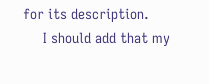for its description.
     I should add that my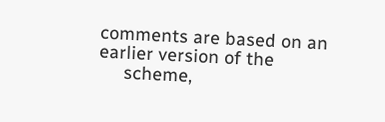comments are based on an earlier version of the
     scheme,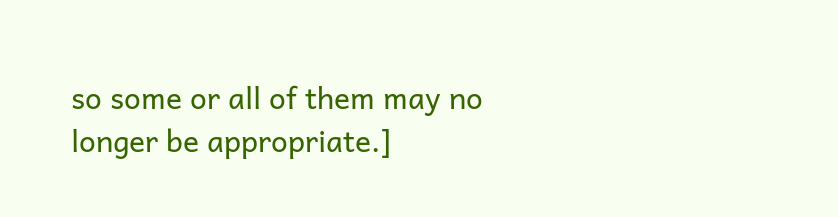so some or all of them may no longer be appropriate.]